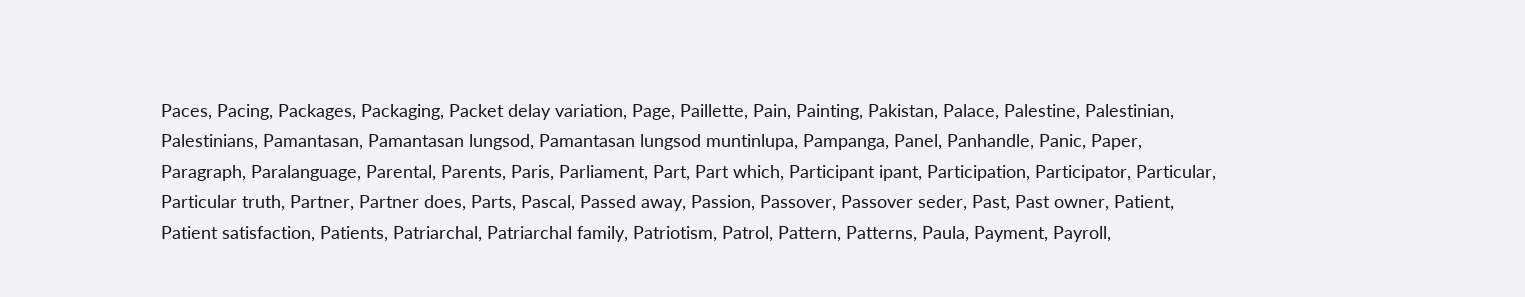Paces, Pacing, Packages, Packaging, Packet delay variation, Page, Paillette, Pain, Painting, Pakistan, Palace, Palestine, Palestinian, Palestinians, Pamantasan, Pamantasan lungsod, Pamantasan lungsod muntinlupa, Pampanga, Panel, Panhandle, Panic, Paper, Paragraph, Paralanguage, Parental, Parents, Paris, Parliament, Part, Part which, Participant ipant, Participation, Participator, Particular, Particular truth, Partner, Partner does, Parts, Pascal, Passed away, Passion, Passover, Passover seder, Past, Past owner, Patient, Patient satisfaction, Patients, Patriarchal, Patriarchal family, Patriotism, Patrol, Pattern, Patterns, Paula, Payment, Payroll,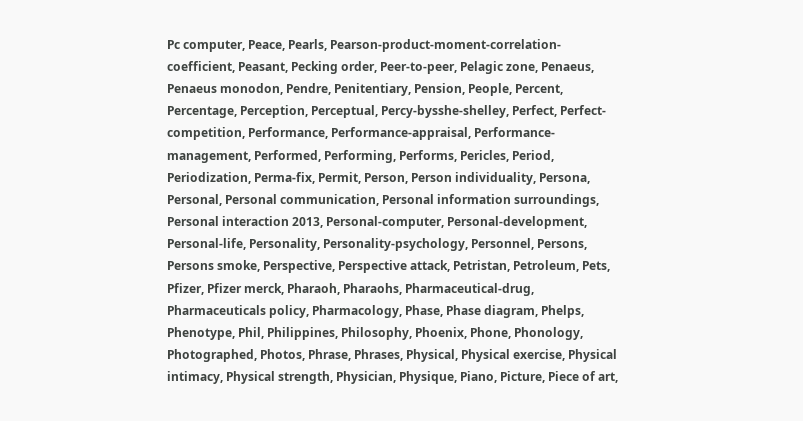Pc computer, Peace, Pearls, Pearson-product-moment-correlation-coefficient, Peasant, Pecking order, Peer-to-peer, Pelagic zone, Penaeus, Penaeus monodon, Pendre, Penitentiary, Pension, People, Percent, Percentage, Perception, Perceptual, Percy-bysshe-shelley, Perfect, Perfect-competition, Performance, Performance-appraisal, Performance-management, Performed, Performing, Performs, Pericles, Period, Periodization, Perma-fix, Permit, Person, Person individuality, Persona, Personal, Personal communication, Personal information surroundings, Personal interaction 2013, Personal-computer, Personal-development, Personal-life, Personality, Personality-psychology, Personnel, Persons, Persons smoke, Perspective, Perspective attack, Petristan, Petroleum, Pets, Pfizer, Pfizer merck, Pharaoh, Pharaohs, Pharmaceutical-drug, Pharmaceuticals policy, Pharmacology, Phase, Phase diagram, Phelps, Phenotype, Phil, Philippines, Philosophy, Phoenix, Phone, Phonology, Photographed, Photos, Phrase, Phrases, Physical, Physical exercise, Physical intimacy, Physical strength, Physician, Physique, Piano, Picture, Piece of art,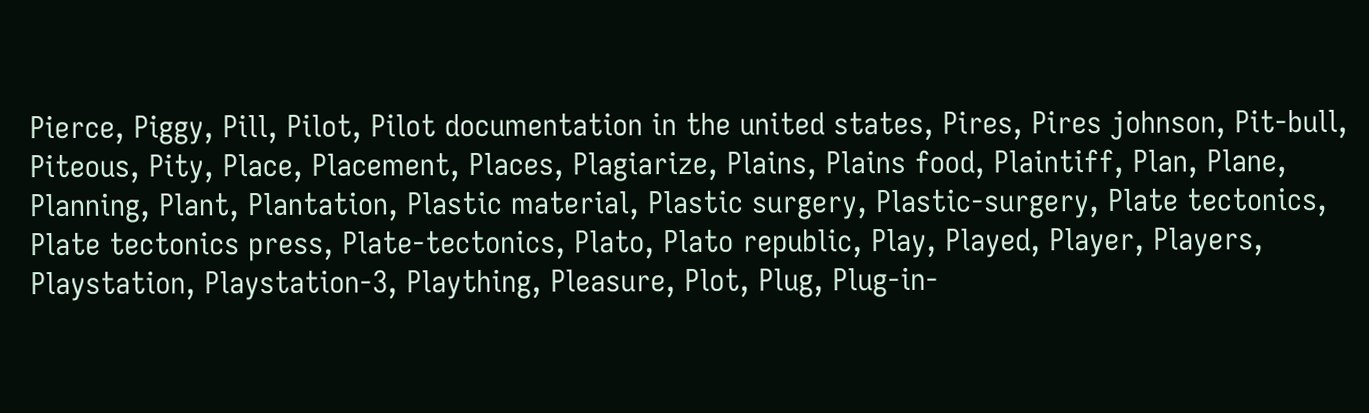Pierce, Piggy, Pill, Pilot, Pilot documentation in the united states, Pires, Pires johnson, Pit-bull, Piteous, Pity, Place, Placement, Places, Plagiarize, Plains, Plains food, Plaintiff, Plan, Plane, Planning, Plant, Plantation, Plastic material, Plastic surgery, Plastic-surgery, Plate tectonics, Plate tectonics press, Plate-tectonics, Plato, Plato republic, Play, Played, Player, Players, Playstation, Playstation-3, Plaything, Pleasure, Plot, Plug, Plug-in-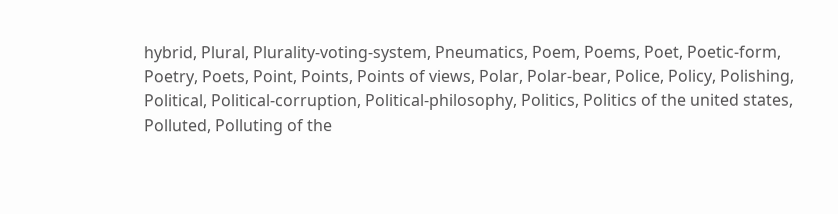hybrid, Plural, Plurality-voting-system, Pneumatics, Poem, Poems, Poet, Poetic-form, Poetry, Poets, Point, Points, Points of views, Polar, Polar-bear, Police, Policy, Polishing, Political, Political-corruption, Political-philosophy, Politics, Politics of the united states, Polluted, Polluting of the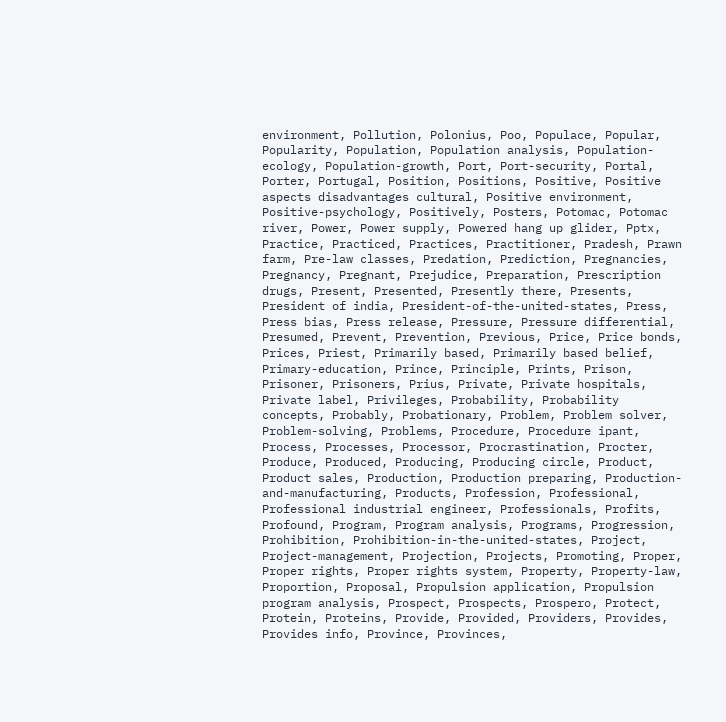environment, Pollution, Polonius, Poo, Populace, Popular, Popularity, Population, Population analysis, Population-ecology, Population-growth, Port, Port-security, Portal, Porter, Portugal, Position, Positions, Positive, Positive aspects disadvantages cultural, Positive environment, Positive-psychology, Positively, Posters, Potomac, Potomac river, Power, Power supply, Powered hang up glider, Pptx, Practice, Practiced, Practices, Practitioner, Pradesh, Prawn farm, Pre-law classes, Predation, Prediction, Pregnancies, Pregnancy, Pregnant, Prejudice, Preparation, Prescription drugs, Present, Presented, Presently there, Presents, President of india, President-of-the-united-states, Press, Press bias, Press release, Pressure, Pressure differential, Presumed, Prevent, Prevention, Previous, Price, Price bonds, Prices, Priest, Primarily based, Primarily based belief, Primary-education, Prince, Principle, Prints, Prison, Prisoner, Prisoners, Prius, Private, Private hospitals, Private label, Privileges, Probability, Probability concepts, Probably, Probationary, Problem, Problem solver, Problem-solving, Problems, Procedure, Procedure ipant, Process, Processes, Processor, Procrastination, Procter, Produce, Produced, Producing, Producing circle, Product, Product sales, Production, Production preparing, Production-and-manufacturing, Products, Profession, Professional, Professional industrial engineer, Professionals, Profits, Profound, Program, Program analysis, Programs, Progression, Prohibition, Prohibition-in-the-united-states, Project, Project-management, Projection, Projects, Promoting, Proper, Proper rights, Proper rights system, Property, Property-law, Proportion, Proposal, Propulsion application, Propulsion program analysis, Prospect, Prospects, Prospero, Protect, Protein, Proteins, Provide, Provided, Providers, Provides, Provides info, Province, Provinces,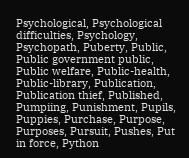Psychological, Psychological difficulties, Psychology, Psychopath, Puberty, Public, Public government public, Public welfare, Public-health, Public-library, Publication, Publication thief, Published, Pumpiing, Punishment, Pupils, Puppies, Purchase, Purpose, Purposes, Pursuit, Pushes, Put in force, Python